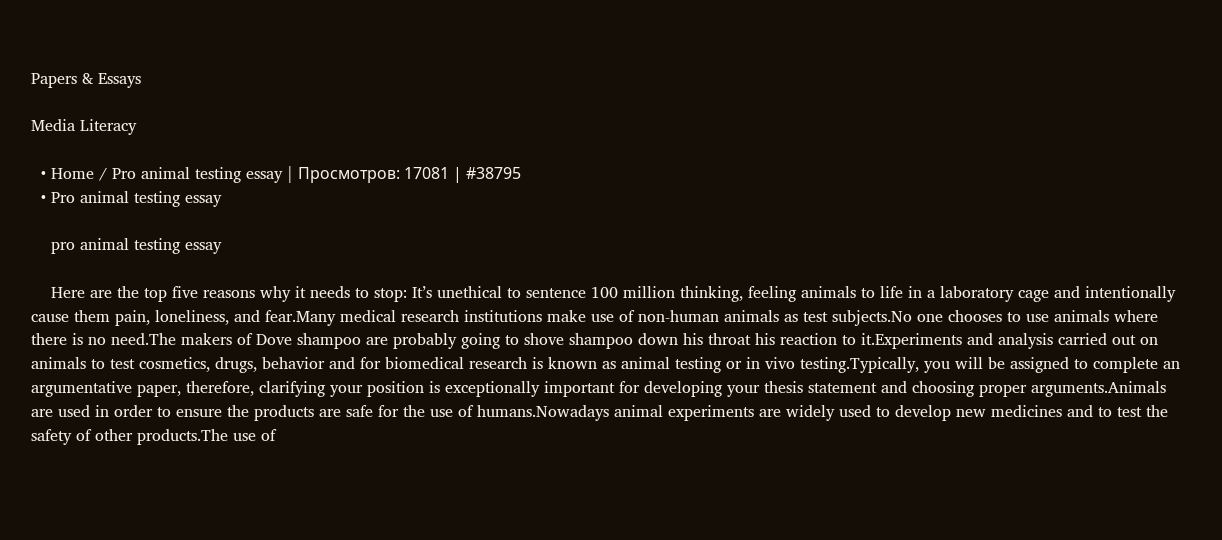Papers & Essays

Media Literacy

  • Home / Pro animal testing essay | Просмотров: 17081 | #38795
  • Pro animal testing essay

    pro animal testing essay

    Here are the top five reasons why it needs to stop: It’s unethical to sentence 100 million thinking, feeling animals to life in a laboratory cage and intentionally cause them pain, loneliness, and fear.Many medical research institutions make use of non-human animals as test subjects.No one chooses to use animals where there is no need.The makers of Dove shampoo are probably going to shove shampoo down his throat his reaction to it.Experiments and analysis carried out on animals to test cosmetics, drugs, behavior and for biomedical research is known as animal testing or in vivo testing.Typically, you will be assigned to complete an argumentative paper, therefore, clarifying your position is exceptionally important for developing your thesis statement and choosing proper arguments.Animals are used in order to ensure the products are safe for the use of humans.Nowadays animal experiments are widely used to develop new medicines and to test the safety of other products.The use of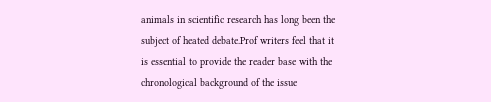animals in scientific research has long been the subject of heated debate.Prof writers feel that it is essential to provide the reader base with the chronological background of the issue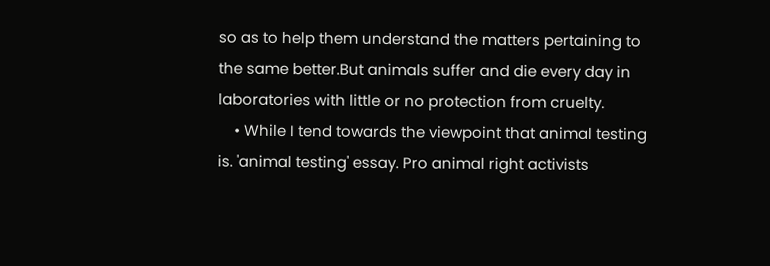so as to help them understand the matters pertaining to the same better.But animals suffer and die every day in laboratories with little or no protection from cruelty.
    • While I tend towards the viewpoint that animal testing is. 'animal testing' essay. Pro animal right activists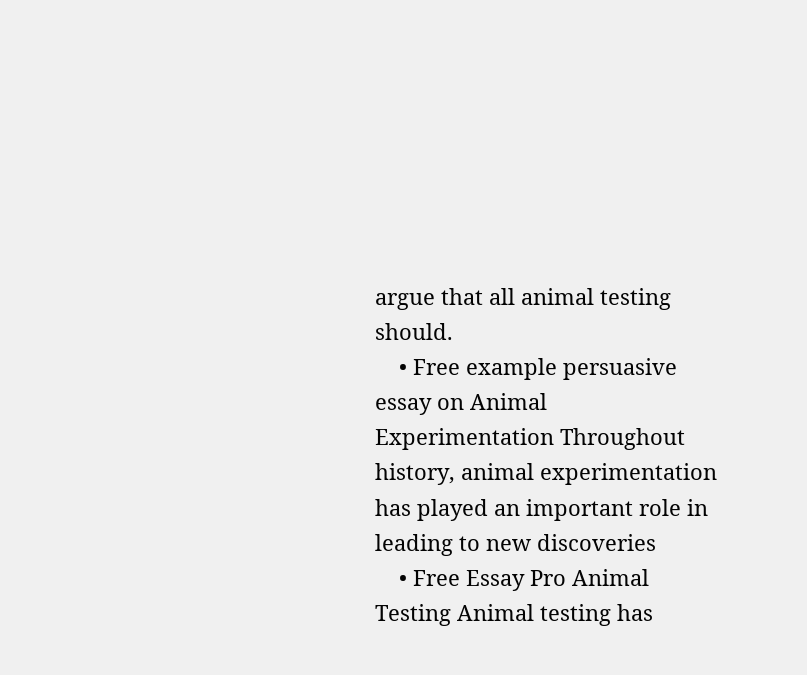argue that all animal testing should.
    • Free example persuasive essay on Animal Experimentation Throughout history, animal experimentation has played an important role in leading to new discoveries
    • Free Essay Pro Animal Testing Animal testing has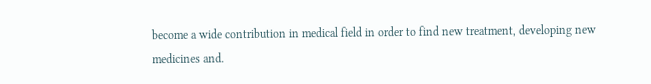become a wide contribution in medical field in order to find new treatment, developing new medicines and.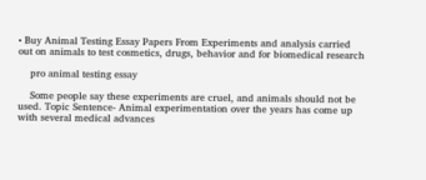• Buy Animal Testing Essay Papers From Experiments and analysis carried out on animals to test cosmetics, drugs, behavior and for biomedical research

    pro animal testing essay

    Some people say these experiments are cruel, and animals should not be used. Topic Sentence- Animal experimentation over the years has come up with several medical advances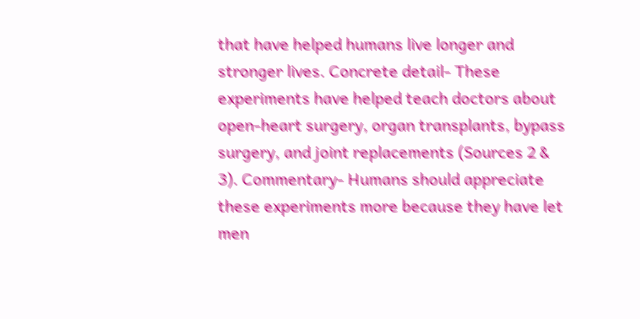that have helped humans live longer and stronger lives. Concrete detail- These experiments have helped teach doctors about open-heart surgery, organ transplants, bypass surgery, and joint replacements (Sources 2 & 3). Commentary- Humans should appreciate these experiments more because they have let men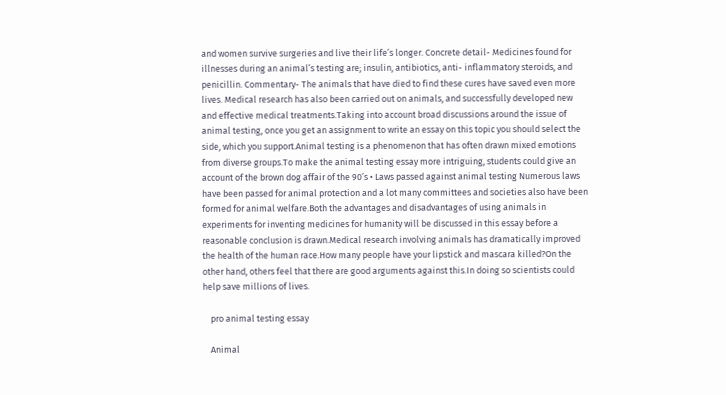and women survive surgeries and live their life’s longer. Concrete detail- Medicines found for illnesses during an animal’s testing are; insulin, antibiotics, anti- inflammatory steroids, and penicillin. Commentary- The animals that have died to find these cures have saved even more lives. Medical research has also been carried out on animals, and successfully developed new and effective medical treatments.Taking into account broad discussions around the issue of animal testing, once you get an assignment to write an essay on this topic you should select the side, which you support.Animal testing is a phenomenon that has often drawn mixed emotions from diverse groups.To make the animal testing essay more intriguing, students could give an account of the brown dog affair of the 90’s • Laws passed against animal testing Numerous laws have been passed for animal protection and a lot many committees and societies also have been formed for animal welfare.Both the advantages and disadvantages of using animals in experiments for inventing medicines for humanity will be discussed in this essay before a reasonable conclusion is drawn.Medical research involving animals has dramatically improved the health of the human race.How many people have your lipstick and mascara killed?On the other hand, others feel that there are good arguments against this.In doing so scientists could help save millions of lives.

    pro animal testing essay

    Animal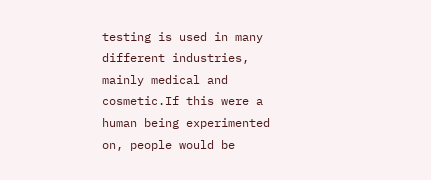testing is used in many different industries, mainly medical and cosmetic.If this were a human being experimented on, people would be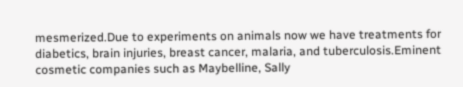mesmerized.Due to experiments on animals now we have treatments for diabetics, brain injuries, breast cancer, malaria, and tuberculosis.Eminent cosmetic companies such as Maybelline, Sally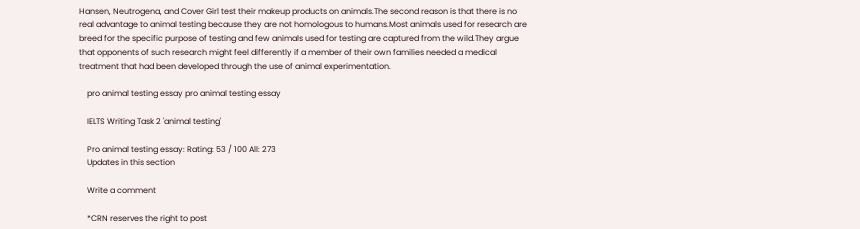Hansen, Neutrogena, and Cover Girl test their makeup products on animals.The second reason is that there is no real advantage to animal testing because they are not homologous to humans.Most animals used for research are breed for the specific purpose of testing and few animals used for testing are captured from the wild.They argue that opponents of such research might feel differently if a member of their own families needed a medical treatment that had been developed through the use of animal experimentation.

    pro animal testing essay pro animal testing essay

    IELTS Writing Task 2 'animal testing'

    Pro animal testing essay: Rating: 53 / 100 All: 273
    Updates in this section

    Write a comment

    *CRN reserves the right to post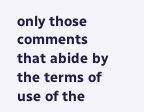only those comments that abide by the terms of use of the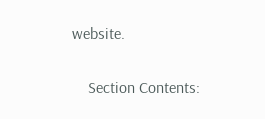website.

    Section Contents: